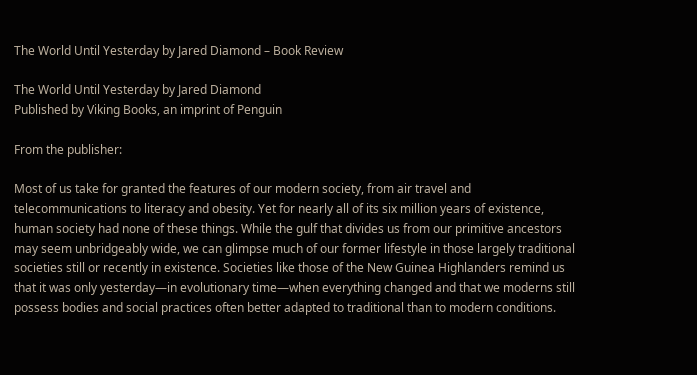The World Until Yesterday by Jared Diamond – Book Review

The World Until Yesterday by Jared Diamond
Published by Viking Books, an imprint of Penguin

From the publisher:

Most of us take for granted the features of our modern society, from air travel and telecommunications to literacy and obesity. Yet for nearly all of its six million years of existence, human society had none of these things. While the gulf that divides us from our primitive ancestors may seem unbridgeably wide, we can glimpse much of our former lifestyle in those largely traditional societies still or recently in existence. Societies like those of the New Guinea Highlanders remind us that it was only yesterday—in evolutionary time—when everything changed and that we moderns still possess bodies and social practices often better adapted to traditional than to modern conditions.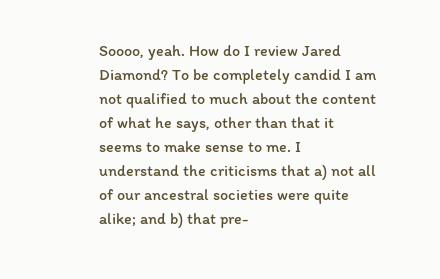Soooo, yeah. How do I review Jared Diamond? To be completely candid I am not qualified to much about the content of what he says, other than that it seems to make sense to me. I understand the criticisms that a) not all of our ancestral societies were quite alike; and b) that pre-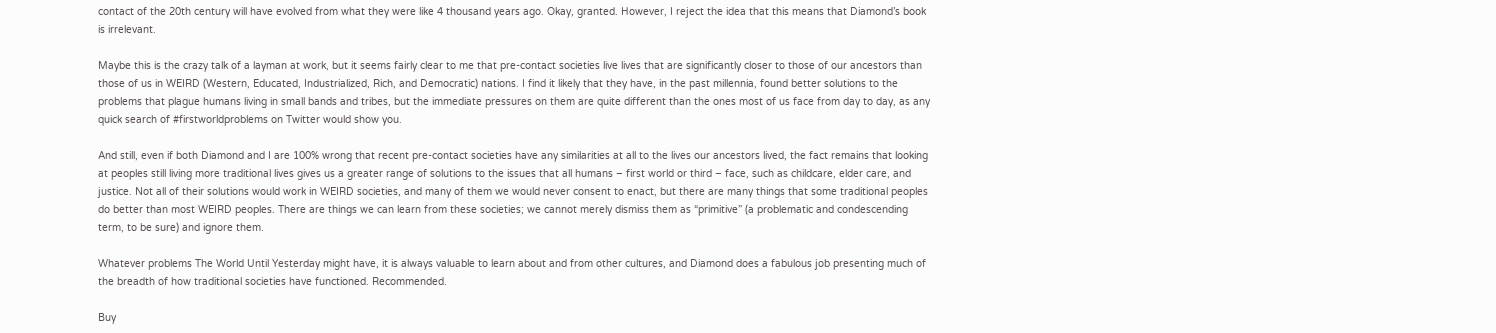contact of the 20th century will have evolved from what they were like 4 thousand years ago. Okay, granted. However, I reject the idea that this means that Diamond’s book is irrelevant.

Maybe this is the crazy talk of a layman at work, but it seems fairly clear to me that pre-contact societies live lives that are significantly closer to those of our ancestors than those of us in WEIRD (Western, Educated, Industrialized, Rich, and Democratic) nations. I find it likely that they have, in the past millennia, found better solutions to the problems that plague humans living in small bands and tribes, but the immediate pressures on them are quite different than the ones most of us face from day to day, as any quick search of #firstworldproblems on Twitter would show you.

And still, even if both Diamond and I are 100% wrong that recent pre-contact societies have any similarities at all to the lives our ancestors lived, the fact remains that looking at peoples still living more traditional lives gives us a greater range of solutions to the issues that all humans – first world or third – face, such as childcare, elder care, and justice. Not all of their solutions would work in WEIRD societies, and many of them we would never consent to enact, but there are many things that some traditional peoples do better than most WEIRD peoples. There are things we can learn from these societies; we cannot merely dismiss them as “primitive” (a problematic and condescending term, to be sure) and ignore them.

Whatever problems The World Until Yesterday might have, it is always valuable to learn about and from other cultures, and Diamond does a fabulous job presenting much of the breadth of how traditional societies have functioned. Recommended.

Buy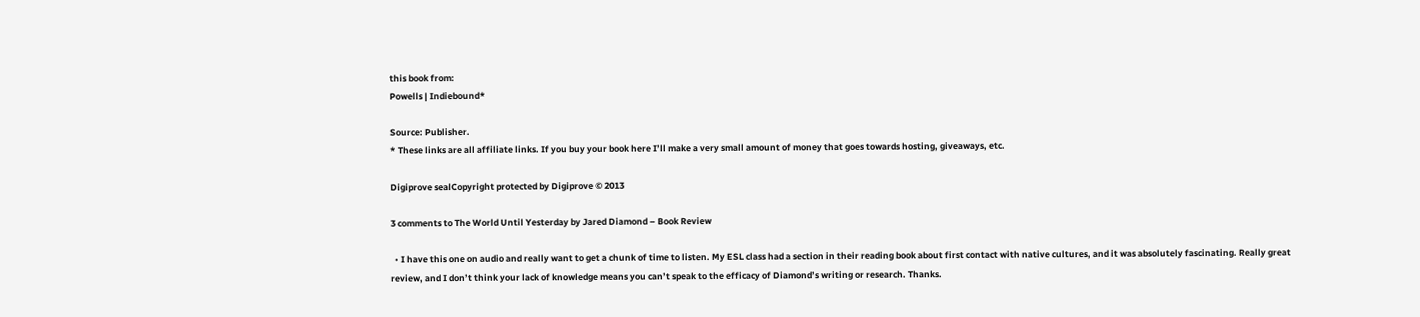this book from:
Powells | Indiebound*

Source: Publisher.
* These links are all affiliate links. If you buy your book here I’ll make a very small amount of money that goes towards hosting, giveaways, etc.

Digiprove sealCopyright protected by Digiprove © 2013

3 comments to The World Until Yesterday by Jared Diamond – Book Review

  • I have this one on audio and really want to get a chunk of time to listen. My ESL class had a section in their reading book about first contact with native cultures, and it was absolutely fascinating. Really great review, and I don’t think your lack of knowledge means you can’t speak to the efficacy of Diamond’s writing or research. Thanks.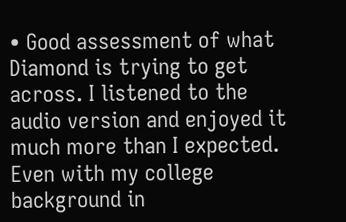• Good assessment of what Diamond is trying to get across. I listened to the audio version and enjoyed it much more than I expected. Even with my college background in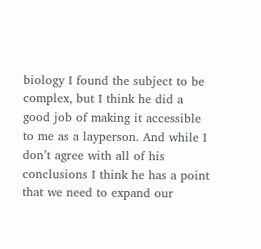biology I found the subject to be complex, but I think he did a good job of making it accessible to me as a layperson. And while I don’t agree with all of his conclusions I think he has a point that we need to expand our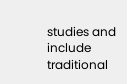studies and include traditional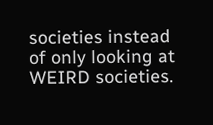societies instead of only looking at WEIRD societies.